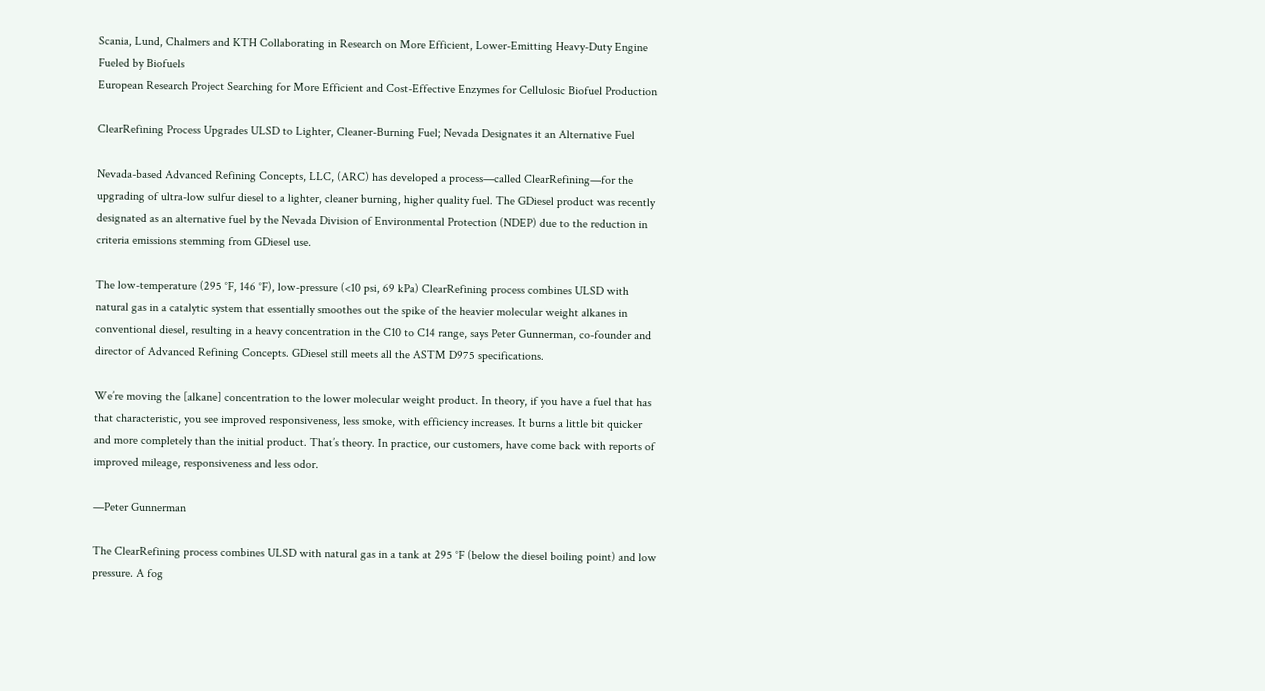Scania, Lund, Chalmers and KTH Collaborating in Research on More Efficient, Lower-Emitting Heavy-Duty Engine Fueled by Biofuels
European Research Project Searching for More Efficient and Cost-Effective Enzymes for Cellulosic Biofuel Production

ClearRefining Process Upgrades ULSD to Lighter, Cleaner-Burning Fuel; Nevada Designates it an Alternative Fuel

Nevada-based Advanced Refining Concepts, LLC, (ARC) has developed a process—called ClearRefining—for the upgrading of ultra-low sulfur diesel to a lighter, cleaner burning, higher quality fuel. The GDiesel product was recently designated as an alternative fuel by the Nevada Division of Environmental Protection (NDEP) due to the reduction in criteria emissions stemming from GDiesel use.

The low-temperature (295 °F, 146 °F), low-pressure (<10 psi, 69 kPa) ClearRefining process combines ULSD with natural gas in a catalytic system that essentially smoothes out the spike of the heavier molecular weight alkanes in conventional diesel, resulting in a heavy concentration in the C10 to C14 range, says Peter Gunnerman, co-founder and director of Advanced Refining Concepts. GDiesel still meets all the ASTM D975 specifications.

We’re moving the [alkane] concentration to the lower molecular weight product. In theory, if you have a fuel that has that characteristic, you see improved responsiveness, less smoke, with efficiency increases. It burns a little bit quicker and more completely than the initial product. That’s theory. In practice, our customers, have come back with reports of improved mileage, responsiveness and less odor.

—Peter Gunnerman

The ClearRefining process combines ULSD with natural gas in a tank at 295 °F (below the diesel boiling point) and low pressure. A fog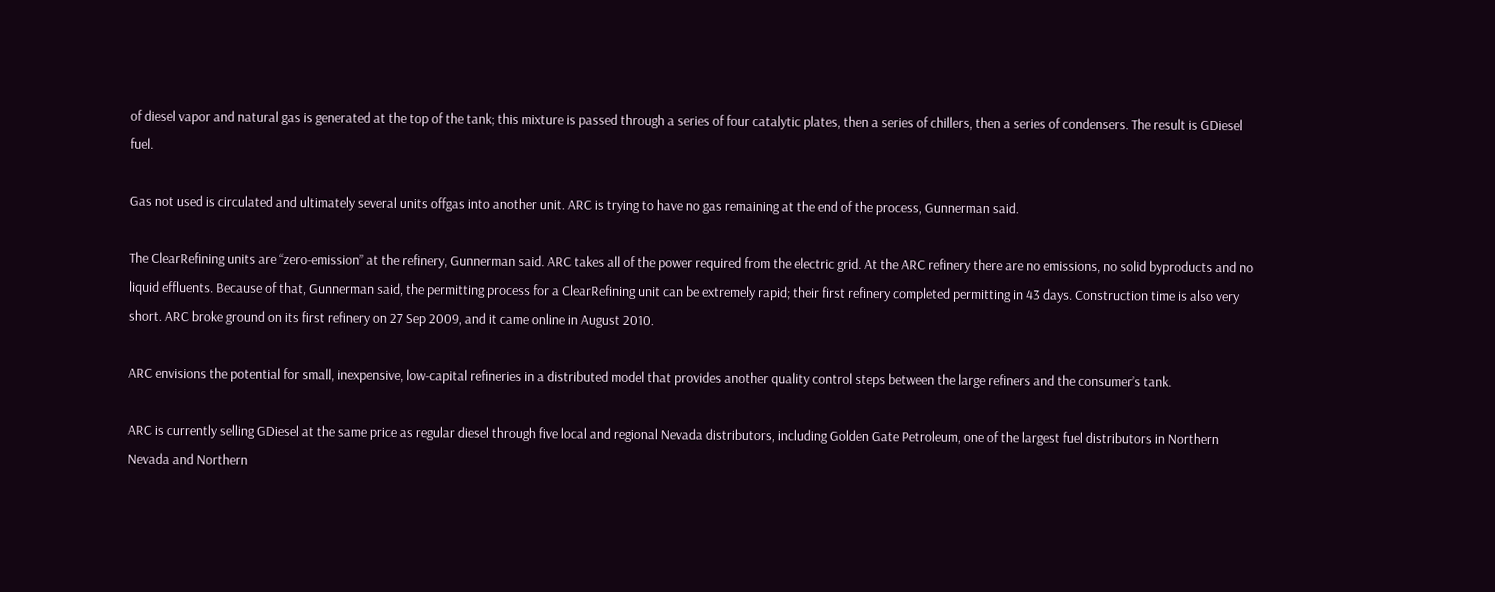of diesel vapor and natural gas is generated at the top of the tank; this mixture is passed through a series of four catalytic plates, then a series of chillers, then a series of condensers. The result is GDiesel fuel.

Gas not used is circulated and ultimately several units offgas into another unit. ARC is trying to have no gas remaining at the end of the process, Gunnerman said.

The ClearRefining units are “zero-emission” at the refinery, Gunnerman said. ARC takes all of the power required from the electric grid. At the ARC refinery there are no emissions, no solid byproducts and no liquid effluents. Because of that, Gunnerman said, the permitting process for a ClearRefining unit can be extremely rapid; their first refinery completed permitting in 43 days. Construction time is also very short. ARC broke ground on its first refinery on 27 Sep 2009, and it came online in August 2010.

ARC envisions the potential for small, inexpensive, low-capital refineries in a distributed model that provides another quality control steps between the large refiners and the consumer’s tank.

ARC is currently selling GDiesel at the same price as regular diesel through five local and regional Nevada distributors, including Golden Gate Petroleum, one of the largest fuel distributors in Northern Nevada and Northern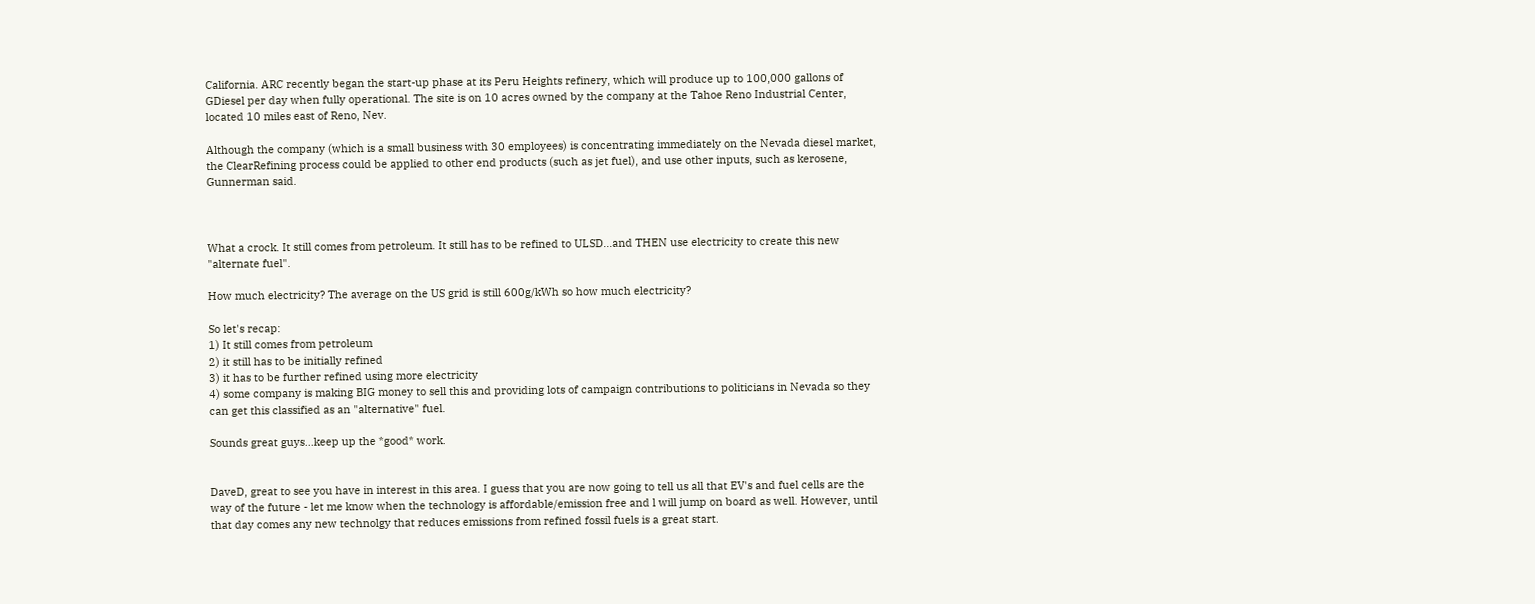California. ARC recently began the start-up phase at its Peru Heights refinery, which will produce up to 100,000 gallons of GDiesel per day when fully operational. The site is on 10 acres owned by the company at the Tahoe Reno Industrial Center, located 10 miles east of Reno, Nev.

Although the company (which is a small business with 30 employees) is concentrating immediately on the Nevada diesel market, the ClearRefining process could be applied to other end products (such as jet fuel), and use other inputs, such as kerosene, Gunnerman said.



What a crock. It still comes from petroleum. It still has to be refined to ULSD...and THEN use electricity to create this new "alternate fuel".

How much electricity? The average on the US grid is still 600g/kWh so how much electricity?

So let's recap:
1) It still comes from petroleum
2) it still has to be initially refined
3) it has to be further refined using more electricity
4) some company is making BIG money to sell this and providing lots of campaign contributions to politicians in Nevada so they can get this classified as an "alternative" fuel.

Sounds great guys...keep up the *good* work.


DaveD, great to see you have in interest in this area. I guess that you are now going to tell us all that EV's and fuel cells are the way of the future - let me know when the technology is affordable/emission free and l will jump on board as well. However, until that day comes any new technolgy that reduces emissions from refined fossil fuels is a great start.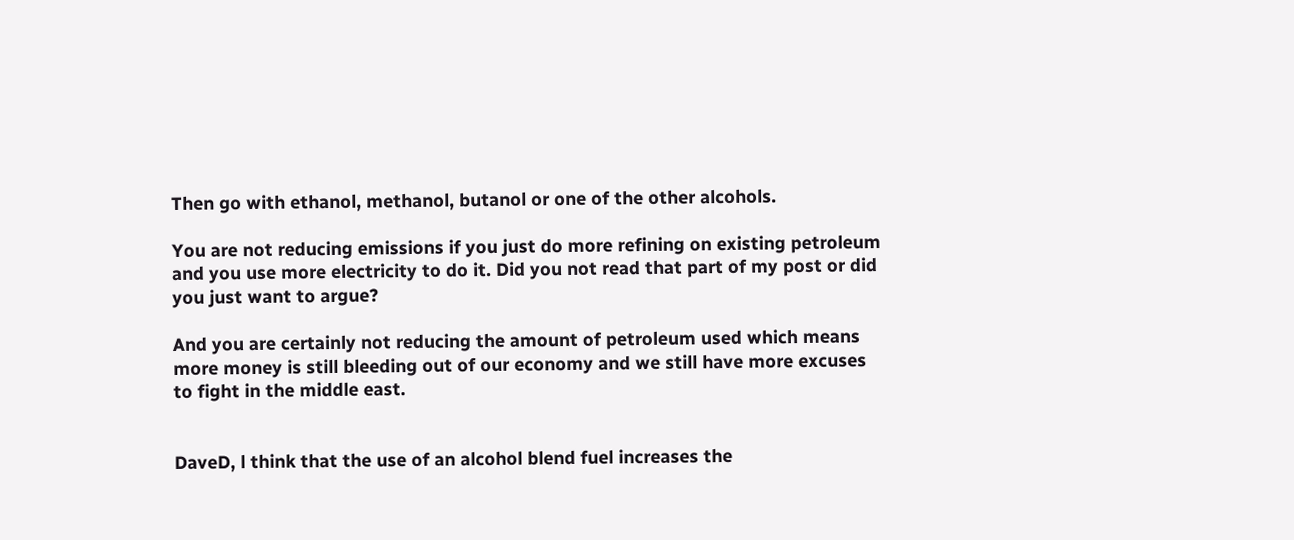Then go with ethanol, methanol, butanol or one of the other alcohols.

You are not reducing emissions if you just do more refining on existing petroleum and you use more electricity to do it. Did you not read that part of my post or did you just want to argue?

And you are certainly not reducing the amount of petroleum used which means more money is still bleeding out of our economy and we still have more excuses to fight in the middle east.


DaveD, l think that the use of an alcohol blend fuel increases the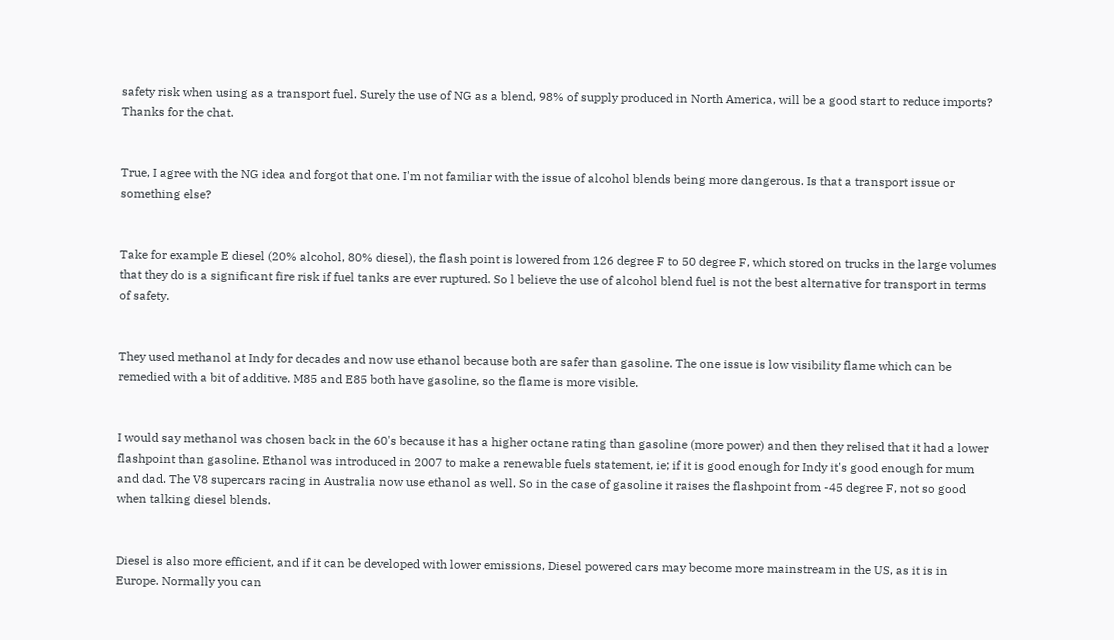safety risk when using as a transport fuel. Surely the use of NG as a blend, 98% of supply produced in North America, will be a good start to reduce imports? Thanks for the chat.


True, I agree with the NG idea and forgot that one. I'm not familiar with the issue of alcohol blends being more dangerous. Is that a transport issue or something else?


Take for example E diesel (20% alcohol, 80% diesel), the flash point is lowered from 126 degree F to 50 degree F, which stored on trucks in the large volumes that they do is a significant fire risk if fuel tanks are ever ruptured. So l believe the use of alcohol blend fuel is not the best alternative for transport in terms of safety.


They used methanol at Indy for decades and now use ethanol because both are safer than gasoline. The one issue is low visibility flame which can be remedied with a bit of additive. M85 and E85 both have gasoline, so the flame is more visible.


I would say methanol was chosen back in the 60's because it has a higher octane rating than gasoline (more power) and then they relised that it had a lower flashpoint than gasoline. Ethanol was introduced in 2007 to make a renewable fuels statement, ie; if it is good enough for Indy it's good enough for mum and dad. The V8 supercars racing in Australia now use ethanol as well. So in the case of gasoline it raises the flashpoint from -45 degree F, not so good when talking diesel blends.


Diesel is also more efficient, and if it can be developed with lower emissions, Diesel powered cars may become more mainstream in the US, as it is in Europe. Normally you can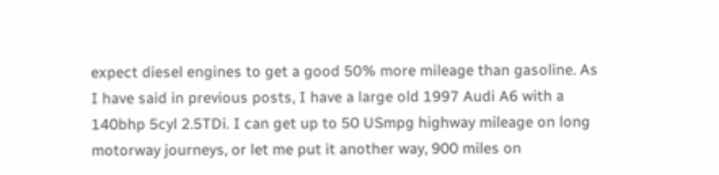expect diesel engines to get a good 50% more mileage than gasoline. As I have said in previous posts, I have a large old 1997 Audi A6 with a 140bhp 5cyl 2.5TDi. I can get up to 50 USmpg highway mileage on long motorway journeys, or let me put it another way, 900 miles on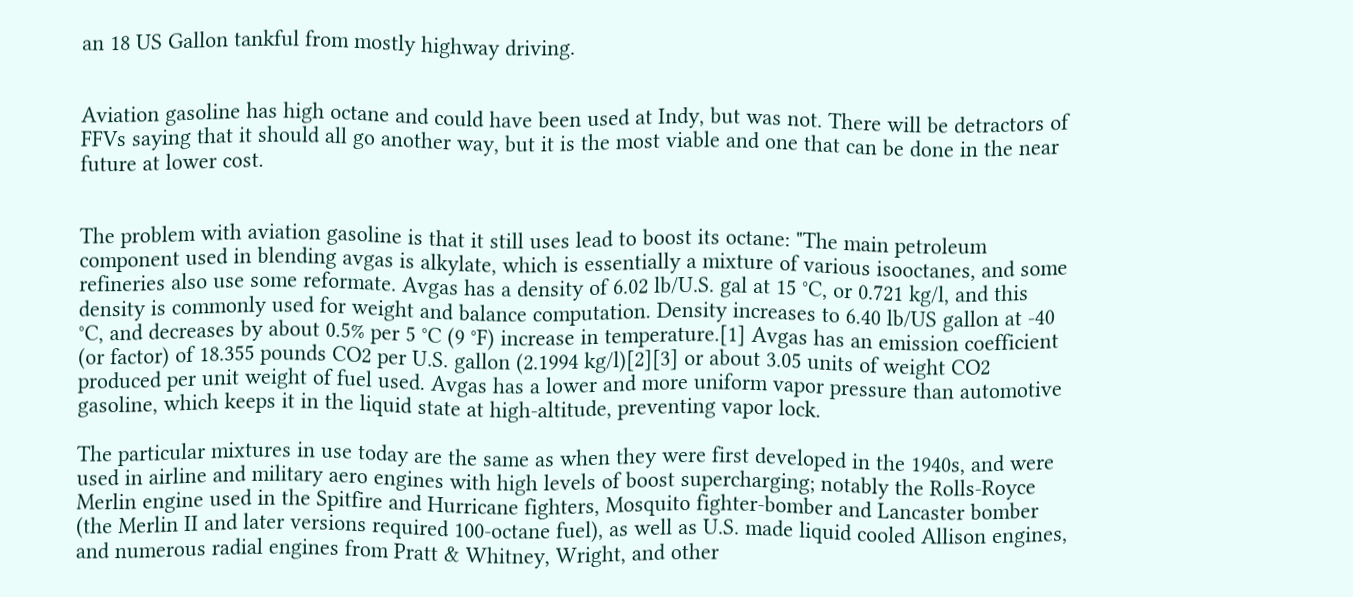an 18 US Gallon tankful from mostly highway driving.


Aviation gasoline has high octane and could have been used at Indy, but was not. There will be detractors of FFVs saying that it should all go another way, but it is the most viable and one that can be done in the near future at lower cost.


The problem with aviation gasoline is that it still uses lead to boost its octane: "The main petroleum component used in blending avgas is alkylate, which is essentially a mixture of various isooctanes, and some refineries also use some reformate. Avgas has a density of 6.02 lb/U.S. gal at 15 °C, or 0.721 kg/l, and this density is commonly used for weight and balance computation. Density increases to 6.40 lb/US gallon at -40 °C, and decreases by about 0.5% per 5 °C (9 °F) increase in temperature.[1] Avgas has an emission coefficient (or factor) of 18.355 pounds CO2 per U.S. gallon (2.1994 kg/l)[2][3] or about 3.05 units of weight CO2 produced per unit weight of fuel used. Avgas has a lower and more uniform vapor pressure than automotive gasoline, which keeps it in the liquid state at high-altitude, preventing vapor lock.

The particular mixtures in use today are the same as when they were first developed in the 1940s, and were used in airline and military aero engines with high levels of boost supercharging; notably the Rolls-Royce Merlin engine used in the Spitfire and Hurricane fighters, Mosquito fighter-bomber and Lancaster bomber (the Merlin II and later versions required 100-octane fuel), as well as U.S. made liquid cooled Allison engines, and numerous radial engines from Pratt & Whitney, Wright, and other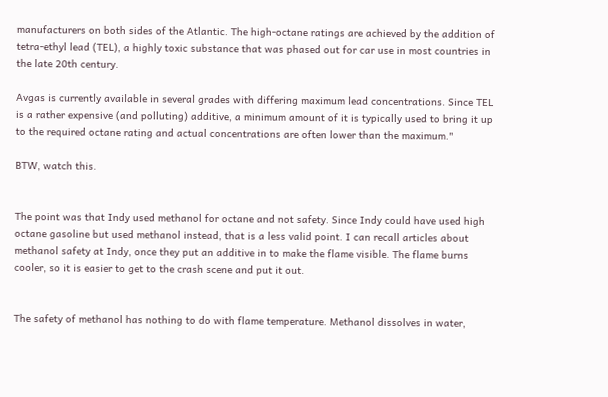manufacturers on both sides of the Atlantic. The high-octane ratings are achieved by the addition of tetra-ethyl lead (TEL), a highly toxic substance that was phased out for car use in most countries in the late 20th century.

Avgas is currently available in several grades with differing maximum lead concentrations. Since TEL is a rather expensive (and polluting) additive, a minimum amount of it is typically used to bring it up to the required octane rating and actual concentrations are often lower than the maximum."

BTW, watch this.


The point was that Indy used methanol for octane and not safety. Since Indy could have used high octane gasoline but used methanol instead, that is a less valid point. I can recall articles about methanol safety at Indy, once they put an additive in to make the flame visible. The flame burns cooler, so it is easier to get to the crash scene and put it out.


The safety of methanol has nothing to do with flame temperature. Methanol dissolves in water,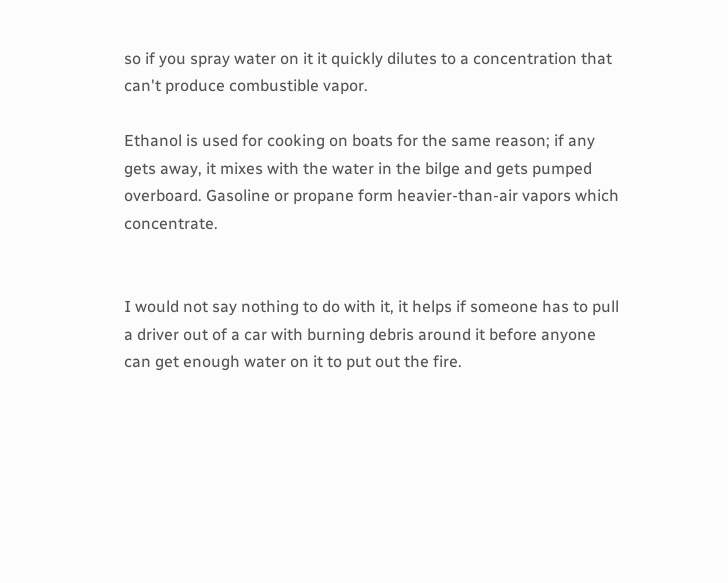so if you spray water on it it quickly dilutes to a concentration that can't produce combustible vapor.

Ethanol is used for cooking on boats for the same reason; if any gets away, it mixes with the water in the bilge and gets pumped overboard. Gasoline or propane form heavier-than-air vapors which concentrate.


I would not say nothing to do with it, it helps if someone has to pull a driver out of a car with burning debris around it before anyone can get enough water on it to put out the fire.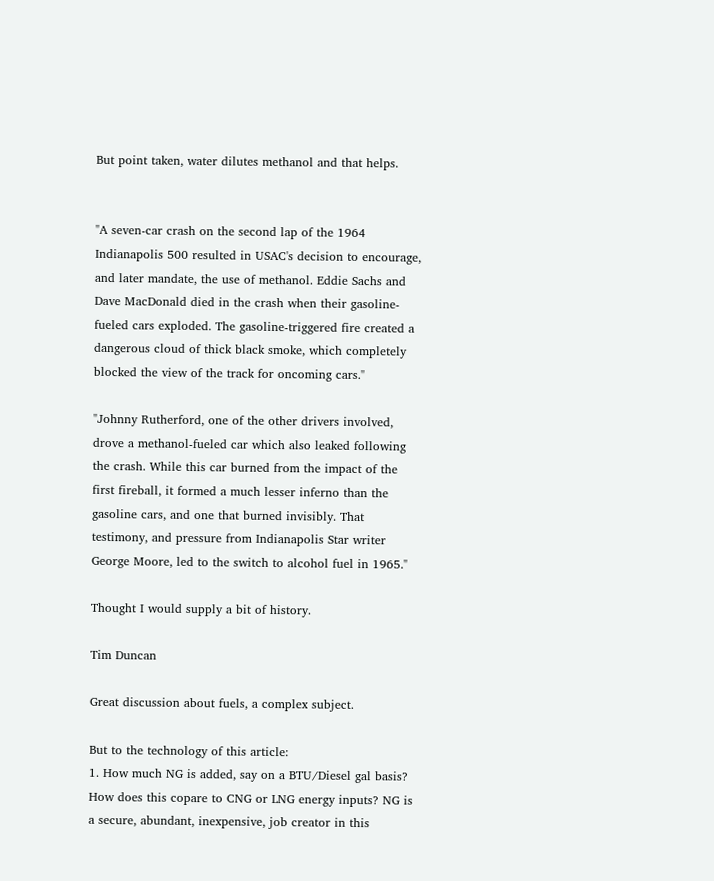But point taken, water dilutes methanol and that helps.


"A seven-car crash on the second lap of the 1964 Indianapolis 500 resulted in USAC's decision to encourage, and later mandate, the use of methanol. Eddie Sachs and Dave MacDonald died in the crash when their gasoline-fueled cars exploded. The gasoline-triggered fire created a dangerous cloud of thick black smoke, which completely blocked the view of the track for oncoming cars."

"Johnny Rutherford, one of the other drivers involved, drove a methanol-fueled car which also leaked following the crash. While this car burned from the impact of the first fireball, it formed a much lesser inferno than the gasoline cars, and one that burned invisibly. That testimony, and pressure from Indianapolis Star writer George Moore, led to the switch to alcohol fuel in 1965."

Thought I would supply a bit of history.

Tim Duncan

Great discussion about fuels, a complex subject.

But to the technology of this article:
1. How much NG is added, say on a BTU/Diesel gal basis? How does this copare to CNG or LNG energy inputs? NG is a secure, abundant, inexpensive, job creator in this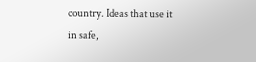country. Ideas that use it in safe,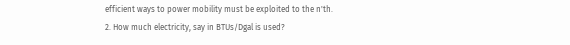efficient ways to power mobility must be exploited to the n'th.
2. How much electricity, say in BTUs/Dgal is used?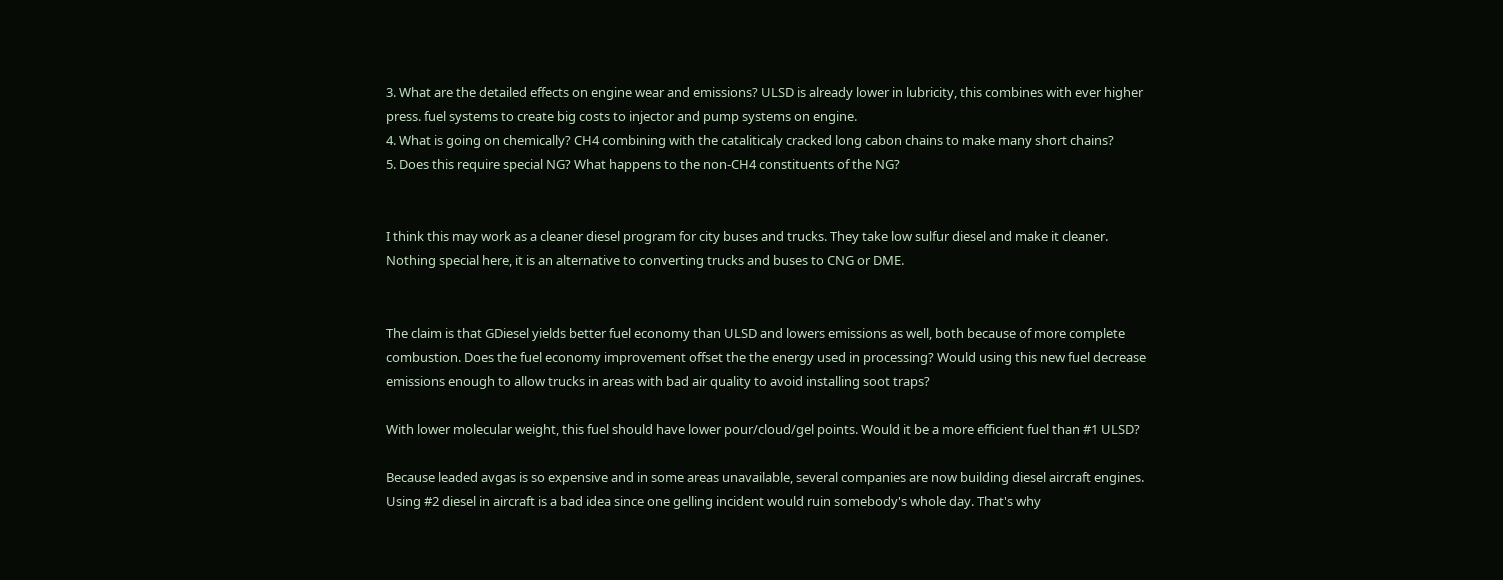3. What are the detailed effects on engine wear and emissions? ULSD is already lower in lubricity, this combines with ever higher press. fuel systems to create big costs to injector and pump systems on engine.
4. What is going on chemically? CH4 combining with the cataliticaly cracked long cabon chains to make many short chains?
5. Does this require special NG? What happens to the non-CH4 constituents of the NG?


I think this may work as a cleaner diesel program for city buses and trucks. They take low sulfur diesel and make it cleaner. Nothing special here, it is an alternative to converting trucks and buses to CNG or DME.


The claim is that GDiesel yields better fuel economy than ULSD and lowers emissions as well, both because of more complete combustion. Does the fuel economy improvement offset the the energy used in processing? Would using this new fuel decrease emissions enough to allow trucks in areas with bad air quality to avoid installing soot traps?

With lower molecular weight, this fuel should have lower pour/cloud/gel points. Would it be a more efficient fuel than #1 ULSD?

Because leaded avgas is so expensive and in some areas unavailable, several companies are now building diesel aircraft engines. Using #2 diesel in aircraft is a bad idea since one gelling incident would ruin somebody's whole day. That's why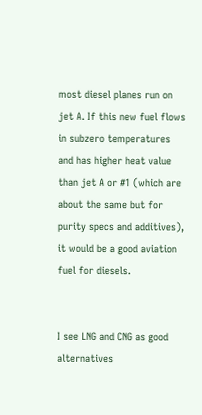most diesel planes run on jet A. If this new fuel flows in subzero temperatures and has higher heat value than jet A or #1 (which are about the same but for purity specs and additives), it would be a good aviation fuel for diesels.


I see LNG and CNG as good alternatives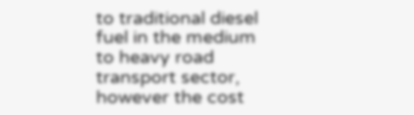to traditional diesel fuel in the medium to heavy road transport sector, however the cost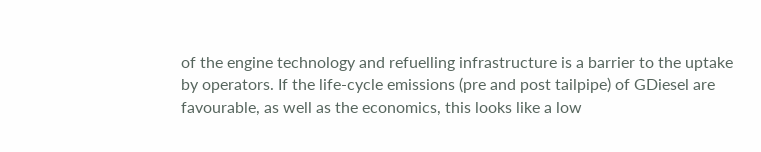of the engine technology and refuelling infrastructure is a barrier to the uptake by operators. If the life-cycle emissions (pre and post tailpipe) of GDiesel are favourable, as well as the economics, this looks like a low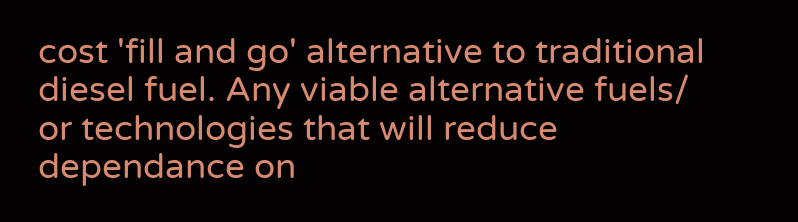cost 'fill and go' alternative to traditional diesel fuel. Any viable alternative fuels/ or technologies that will reduce dependance on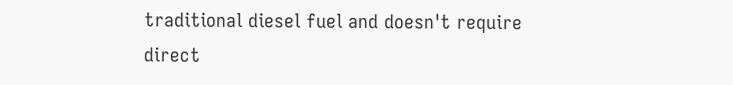traditional diesel fuel and doesn't require direct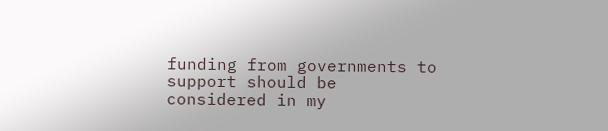funding from governments to support should be considered in my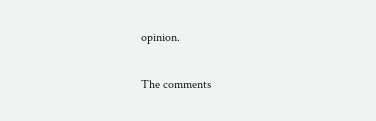opinion.

The comments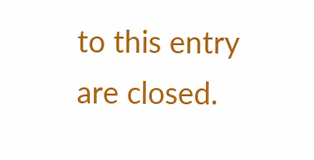to this entry are closed.